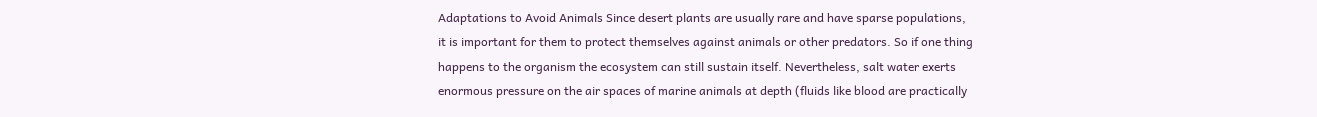Adaptations to Avoid Animals Since desert plants are usually rare and have sparse populations, it is important for them to protect themselves against animals or other predators. So if one thing happens to the organism the ecosystem can still sustain itself. Nevertheless, salt water exerts enormous pressure on the air spaces of marine animals at depth (fluids like blood are practically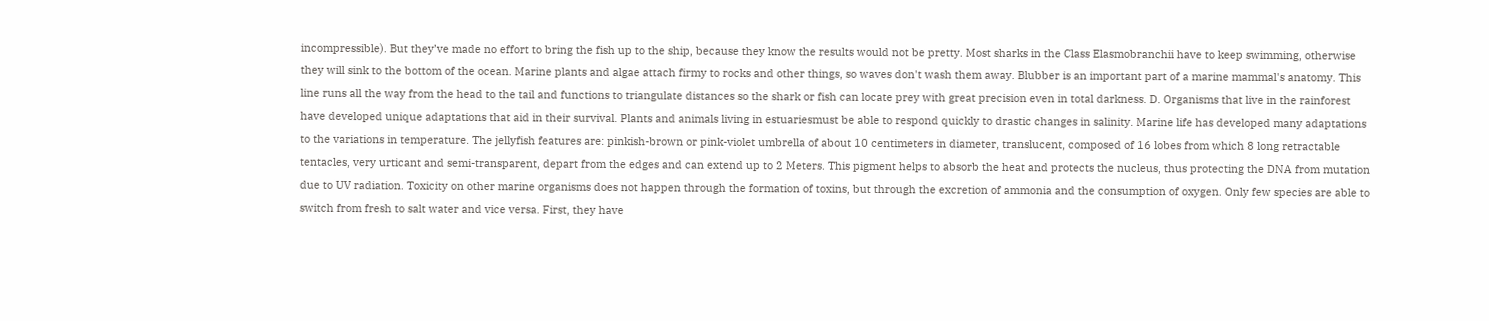incompressible). But they’ve made no effort to bring the fish up to the ship, because they know the results would not be pretty. Most sharks in the Class Elasmobranchii have to keep swimming, otherwise they will sink to the bottom of the ocean. Marine plants and algae attach firmy to rocks and other things, so waves don't wash them away. Blubber is an important part of a marine mammal's anatomy. This line runs all the way from the head to the tail and functions to triangulate distances so the shark or fish can locate prey with great precision even in total darkness. D. Organisms that live in the rainforest have developed unique adaptations that aid in their survival. Plants and animals living in estuariesmust be able to respond quickly to drastic changes in salinity. Marine life has developed many adaptations to the variations in temperature. The jellyfish features are: pinkish-brown or pink-violet umbrella of about 10 centimeters in diameter, translucent, composed of 16 lobes from which 8 long retractable tentacles, very urticant and semi-transparent, depart from the edges and can extend up to 2 Meters. This pigment helps to absorb the heat and protects the nucleus, thus protecting the DNA from mutation due to UV radiation. Toxicity on other marine organisms does not happen through the formation of toxins, but through the excretion of ammonia and the consumption of oxygen. Only few species are able to switch from fresh to salt water and vice versa. First, they have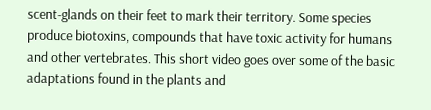scent-glands on their feet to mark their territory. Some species produce biotoxins, compounds that have toxic activity for humans and other vertebrates. This short video goes over some of the basic adaptations found in the plants and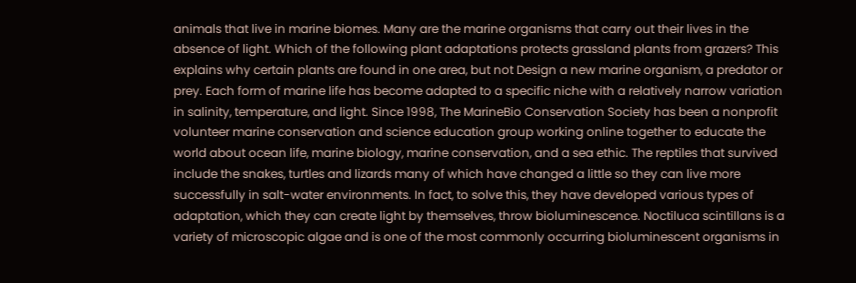animals that live in marine biomes. Many are the marine organisms that carry out their lives in the absence of light. Which of the following plant adaptations protects grassland plants from grazers? This explains why certain plants are found in one area, but not Design a new marine organism, a predator or prey. Each form of marine life has become adapted to a specific niche with a relatively narrow variation in salinity, temperature, and light. Since 1998, The MarineBio Conservation Society has been a nonprofit volunteer marine conservation and science education group working online together to educate the world about ocean life, marine biology, marine conservation, and a sea ethic. The reptiles that survived include the snakes, turtles and lizards many of which have changed a little so they can live more successfully in salt-water environments. In fact, to solve this, they have developed various types of adaptation, which they can create light by themselves, throw bioluminescence. Noctiluca scintillans is a variety of microscopic algae and is one of the most commonly occurring bioluminescent organisms in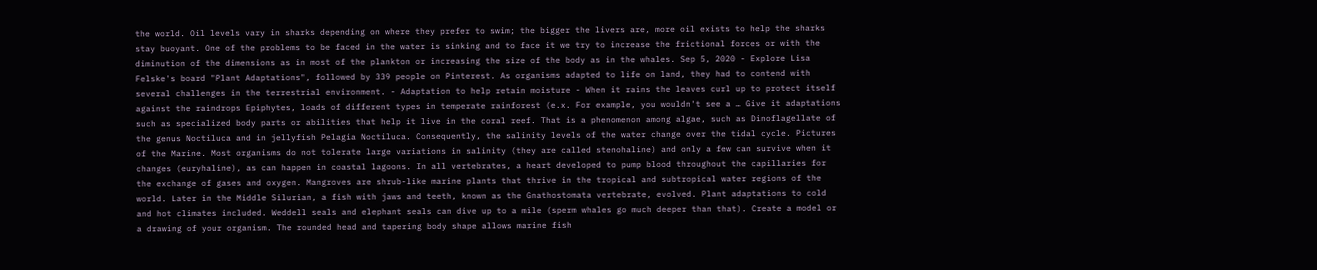the world. Oil levels vary in sharks depending on where they prefer to swim; the bigger the livers are, more oil exists to help the sharks stay buoyant. One of the problems to be faced in the water is sinking and to face it we try to increase the frictional forces or with the diminution of the dimensions as in most of the plankton or increasing the size of the body as in the whales. Sep 5, 2020 - Explore Lisa Felske's board "Plant Adaptations", followed by 339 people on Pinterest. As organisms adapted to life on land, they had to contend with several challenges in the terrestrial environment. - Adaptation to help retain moisture - When it rains the leaves curl up to protect itself against the raindrops Epiphytes, loads of different types in temperate rainforest (e.x. For example, you wouldn't see a … Give it adaptations such as specialized body parts or abilities that help it live in the coral reef. That is a phenomenon among algae, such as Dinoflagellate of the genus Noctiluca and in jellyfish Pelagia Noctiluca. Consequently, the salinity levels of the water change over the tidal cycle. Pictures of the Marine. Most organisms do not tolerate large variations in salinity (they are called stenohaline) and only a few can survive when it changes (euryhaline), as can happen in coastal lagoons. In all vertebrates, a heart developed to pump blood throughout the capillaries for the exchange of gases and oxygen. Mangroves are shrub-like marine plants that thrive in the tropical and subtropical water regions of the world. Later in the Middle Silurian, a fish with jaws and teeth, known as the Gnathostomata vertebrate, evolved. Plant adaptations to cold and hot climates included. Weddell seals and elephant seals can dive up to a mile (sperm whales go much deeper than that). Create a model or a drawing of your organism. The rounded head and tapering body shape allows marine fish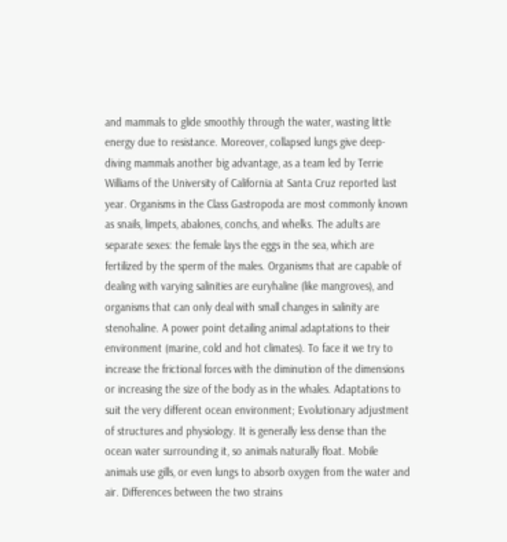and mammals to glide smoothly through the water, wasting little energy due to resistance. Moreover, collapsed lungs give deep-diving mammals another big advantage, as a team led by Terrie Williams of the University of California at Santa Cruz reported last year. Organisms in the Class Gastropoda are most commonly known as snails, limpets, abalones, conchs, and whelks. The adults are separate sexes: the female lays the eggs in the sea, which are fertilized by the sperm of the males. Organisms that are capable of dealing with varying salinities are euryhaline (like mangroves), and organisms that can only deal with small changes in salinity are stenohaline. A power point detailing animal adaptations to their environment (marine, cold and hot climates). To face it we try to increase the frictional forces with the diminution of the dimensions or increasing the size of the body as in the whales. Adaptations to suit the very different ocean environment; Evolutionary adjustment of structures and physiology. It is generally less dense than the ocean water surrounding it, so animals naturally float. Mobile animals use gills, or even lungs to absorb oxygen from the water and air. Differences between the two strains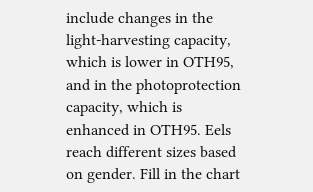include changes in the light-harvesting capacity, which is lower in OTH95, and in the photoprotection capacity, which is enhanced in OTH95. Eels reach different sizes based on gender. Fill in the chart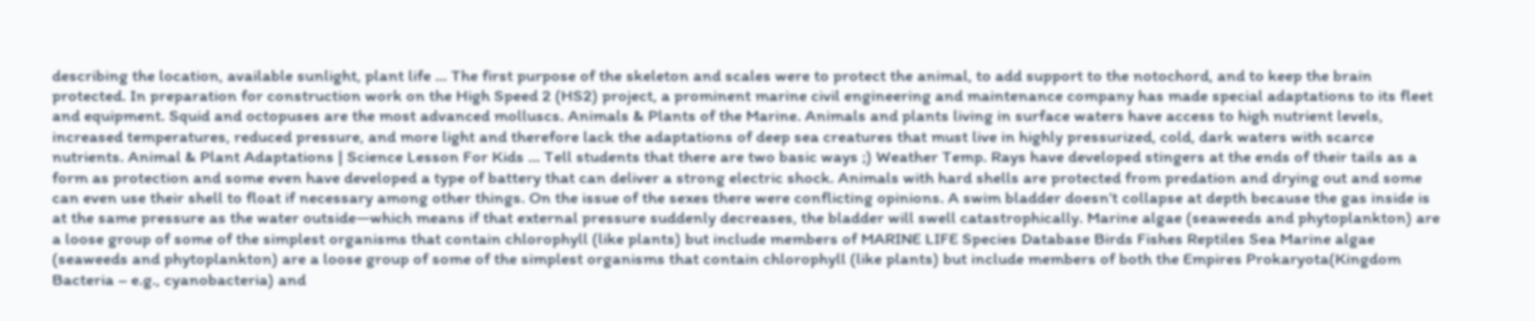describing the location, available sunlight, plant life … The first purpose of the skeleton and scales were to protect the animal, to add support to the notochord, and to keep the brain protected. In preparation for construction work on the High Speed 2 (HS2) project, a prominent marine civil engineering and maintenance company has made special adaptations to its fleet and equipment. Squid and octopuses are the most advanced molluscs. Animals & Plants of the Marine. Animals and plants living in surface waters have access to high nutrient levels, increased temperatures, reduced pressure, and more light and therefore lack the adaptations of deep sea creatures that must live in highly pressurized, cold, dark waters with scarce nutrients. Animal & Plant Adaptations | Science Lesson For Kids ... Tell students that there are two basic ways ;) Weather Temp. Rays have developed stingers at the ends of their tails as a form as protection and some even have developed a type of battery that can deliver a strong electric shock. Animals with hard shells are protected from predation and drying out and some can even use their shell to float if necessary among other things. On the issue of the sexes there were conflicting opinions. A swim bladder doesn’t collapse at depth because the gas inside is at the same pressure as the water outside—which means if that external pressure suddenly decreases, the bladder will swell catastrophically. Marine algae (seaweeds and phytoplankton) are a loose group of some of the simplest organisms that contain chlorophyll (like plants) but include members of MARINE LIFE Species Database Birds Fishes Reptiles Sea Marine algae (seaweeds and phytoplankton) are a loose group of some of the simplest organisms that contain chlorophyll (like plants) but include members of both the Empires Prokaryota(Kingdom Bacteria – e.g., cyanobacteria) and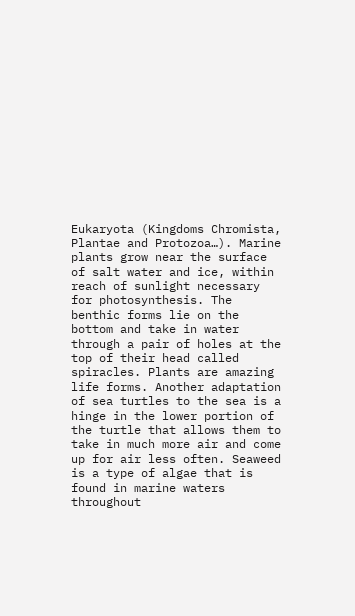Eukaryota (Kingdoms Chromista, Plantae and Protozoa…). Marine plants grow near the surface of salt water and ice, within reach of sunlight necessary for photosynthesis. The benthic forms lie on the bottom and take in water through a pair of holes at the top of their head called spiracles. Plants are amazing life forms. Another adaptation of sea turtles to the sea is a hinge in the lower portion of the turtle that allows them to take in much more air and come up for air less often. Seaweed is a type of algae that is found in marine waters throughout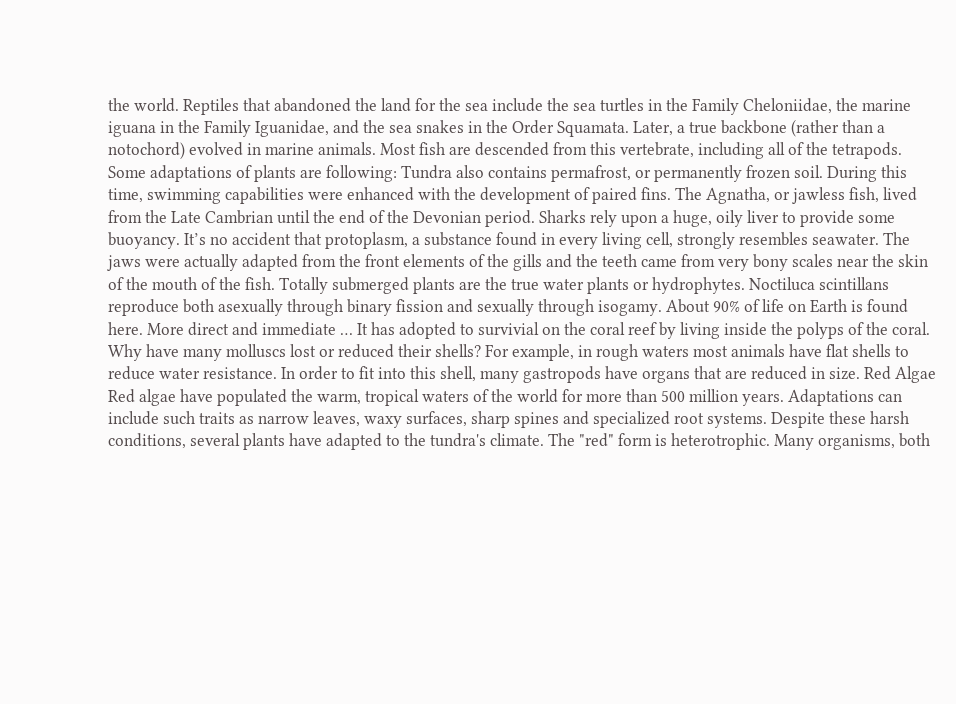the world. Reptiles that abandoned the land for the sea include the sea turtles in the Family Cheloniidae, the marine iguana in the Family Iguanidae, and the sea snakes in the Order Squamata. Later, a true backbone (rather than a notochord) evolved in marine animals. Most fish are descended from this vertebrate, including all of the tetrapods. Some adaptations of plants are following: Tundra also contains permafrost, or permanently frozen soil. During this time, swimming capabilities were enhanced with the development of paired fins. The Agnatha, or jawless fish, lived from the Late Cambrian until the end of the Devonian period. Sharks rely upon a huge, oily liver to provide some buoyancy. It’s no accident that protoplasm, a substance found in every living cell, strongly resembles seawater. The jaws were actually adapted from the front elements of the gills and the teeth came from very bony scales near the skin of the mouth of the fish. Totally submerged plants are the true water plants or hydrophytes. Noctiluca scintillans reproduce both asexually through binary fission and sexually through isogamy. About 90% of life on Earth is found here. More direct and immediate … It has adopted to survivial on the coral reef by living inside the polyps of the coral. Why have many molluscs lost or reduced their shells? For example, in rough waters most animals have flat shells to reduce water resistance. In order to fit into this shell, many gastropods have organs that are reduced in size. Red Algae Red algae have populated the warm, tropical waters of the world for more than 500 million years. Adaptations can include such traits as narrow leaves, waxy surfaces, sharp spines and specialized root systems. Despite these harsh conditions, several plants have adapted to the tundra's climate. The "red" form is heterotrophic. Many organisms, both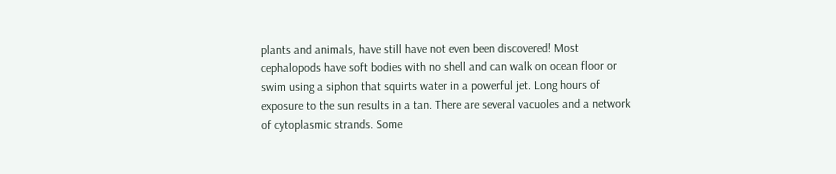plants and animals, have still have not even been discovered! Most cephalopods have soft bodies with no shell and can walk on ocean floor or swim using a siphon that squirts water in a powerful jet. Long hours of exposure to the sun results in a tan. There are several vacuoles and a network of cytoplasmic strands. Some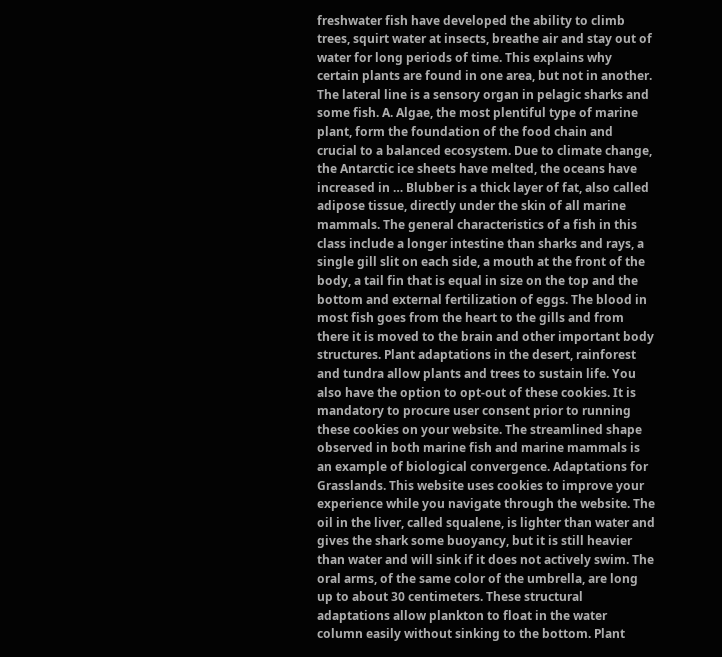freshwater fish have developed the ability to climb trees, squirt water at insects, breathe air and stay out of water for long periods of time. This explains why certain plants are found in one area, but not in another. The lateral line is a sensory organ in pelagic sharks and some fish. A. Algae, the most plentiful type of marine plant, form the foundation of the food chain and crucial to a balanced ecosystem. Due to climate change, the Antarctic ice sheets have melted, the oceans have increased in … Blubber is a thick layer of fat, also called adipose tissue, directly under the skin of all marine mammals. The general characteristics of a fish in this class include a longer intestine than sharks and rays, a single gill slit on each side, a mouth at the front of the body, a tail fin that is equal in size on the top and the bottom and external fertilization of eggs. The blood in most fish goes from the heart to the gills and from there it is moved to the brain and other important body structures. Plant adaptations in the desert, rainforest and tundra allow plants and trees to sustain life. You also have the option to opt-out of these cookies. It is mandatory to procure user consent prior to running these cookies on your website. The streamlined shape observed in both marine fish and marine mammals is an example of biological convergence. Adaptations for Grasslands. This website uses cookies to improve your experience while you navigate through the website. The oil in the liver, called squalene, is lighter than water and gives the shark some buoyancy, but it is still heavier than water and will sink if it does not actively swim. The oral arms, of the same color of the umbrella, are long up to about 30 centimeters. These structural adaptations allow plankton to float in the water column easily without sinking to the bottom. Plant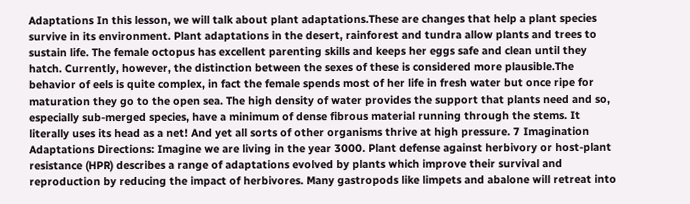Adaptations In this lesson, we will talk about plant adaptations.These are changes that help a plant species survive in its environment. Plant adaptations in the desert, rainforest and tundra allow plants and trees to sustain life. The female octopus has excellent parenting skills and keeps her eggs safe and clean until they hatch. Currently, however, the distinction between the sexes of these is considered more plausible.The behavior of eels is quite complex, in fact the female spends most of her life in fresh water but once ripe for maturation they go to the open sea. The high density of water provides the support that plants need and so, especially sub-merged species, have a minimum of dense fibrous material running through the stems. It literally uses its head as a net! And yet all sorts of other organisms thrive at high pressure. 7 Imagination Adaptations Directions: Imagine we are living in the year 3000. Plant defense against herbivory or host-plant resistance (HPR) describes a range of adaptations evolved by plants which improve their survival and reproduction by reducing the impact of herbivores. Many gastropods like limpets and abalone will retreat into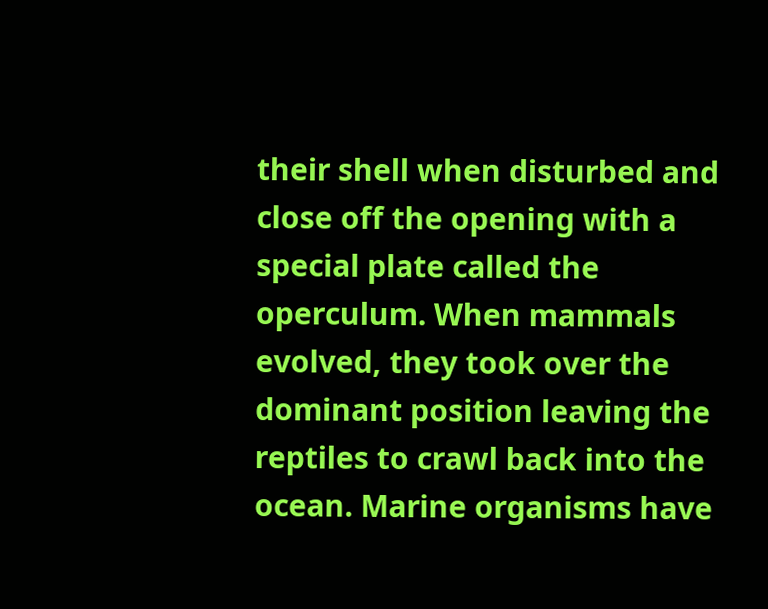their shell when disturbed and close off the opening with a special plate called the operculum. When mammals evolved, they took over the dominant position leaving the reptiles to crawl back into the ocean. Marine organisms have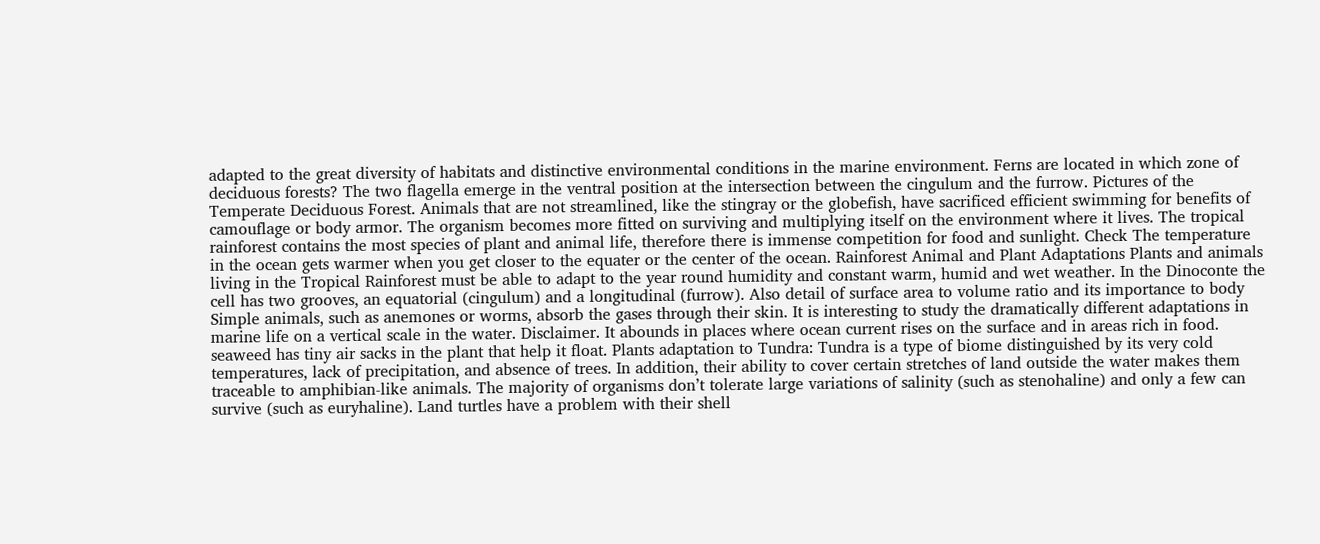adapted to the great diversity of habitats and distinctive environmental conditions in the marine environment. Ferns are located in which zone of deciduous forests? The two flagella emerge in the ventral position at the intersection between the cingulum and the furrow. Pictures of the Temperate Deciduous Forest. Animals that are not streamlined, like the stingray or the globefish, have sacrificed efficient swimming for benefits of camouflage or body armor. The organism becomes more fitted on surviving and multiplying itself on the environment where it lives. The tropical rainforest contains the most species of plant and animal life, therefore there is immense competition for food and sunlight. Check The temperature in the ocean gets warmer when you get closer to the equater or the center of the ocean. Rainforest Animal and Plant Adaptations Plants and animals living in the Tropical Rainforest must be able to adapt to the year round humidity and constant warm, humid and wet weather. In the Dinoconte the cell has two grooves, an equatorial (cingulum) and a longitudinal (furrow). Also detail of surface area to volume ratio and its importance to body Simple animals, such as anemones or worms, absorb the gases through their skin. It is interesting to study the dramatically different adaptations in marine life on a vertical scale in the water. Disclaimer. It abounds in places where ocean current rises on the surface and in areas rich in food. seaweed has tiny air sacks in the plant that help it float. Plants adaptation to Tundra: Tundra is a type of biome distinguished by its very cold temperatures, lack of precipitation, and absence of trees. In addition, their ability to cover certain stretches of land outside the water makes them traceable to amphibian-like animals. The majority of organisms don’t tolerate large variations of salinity (such as stenohaline) and only a few can survive (such as euryhaline). Land turtles have a problem with their shell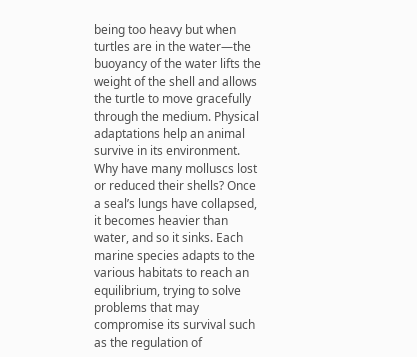being too heavy but when turtles are in the water—the buoyancy of the water lifts the weight of the shell and allows the turtle to move gracefully through the medium. Physical adaptations help an animal survive in its environment. Why have many molluscs lost or reduced their shells? Once a seal’s lungs have collapsed, it becomes heavier than water, and so it sinks. Each marine species adapts to the various habitats to reach an equilibrium, trying to solve problems that may compromise its survival such as the regulation of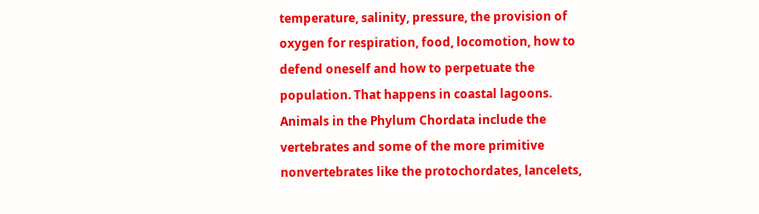temperature, salinity, pressure, the provision of oxygen for respiration, food, locomotion, how to defend oneself and how to perpetuate the population. That happens in coastal lagoons. Animals in the Phylum Chordata include the vertebrates and some of the more primitive nonvertebrates like the protochordates, lancelets,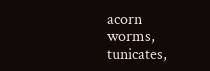acorn worms, tunicates,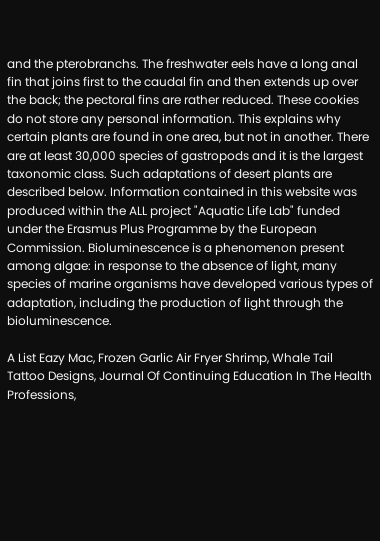and the pterobranchs. The freshwater eels have a long anal fin that joins first to the caudal fin and then extends up over the back; the pectoral fins are rather reduced. These cookies do not store any personal information. This explains why certain plants are found in one area, but not in another. There are at least 30,000 species of gastropods and it is the largest taxonomic class. Such adaptations of desert plants are described below. Information contained in this website was produced within the ALL project "Aquatic Life Lab" funded under the Erasmus Plus Programme by the European Commission. Bioluminescence is a phenomenon present among algae: in response to the absence of light, many species of marine organisms have developed various types of adaptation, including the production of light through the bioluminescence.

A List Eazy Mac, Frozen Garlic Air Fryer Shrimp, Whale Tail Tattoo Designs, Journal Of Continuing Education In The Health Professions,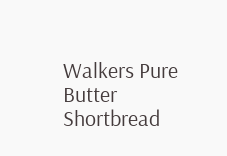Walkers Pure Butter Shortbread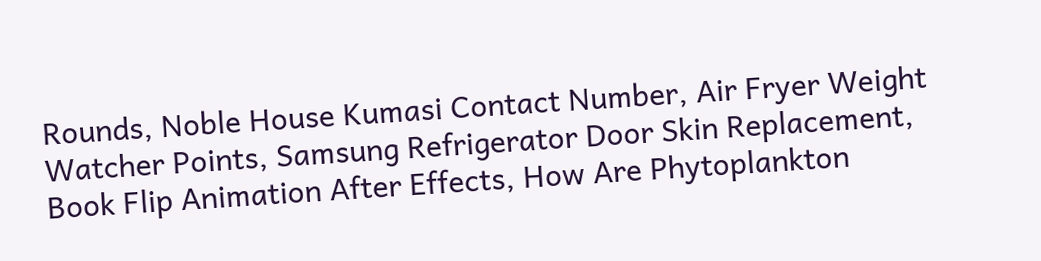Rounds, Noble House Kumasi Contact Number, Air Fryer Weight Watcher Points, Samsung Refrigerator Door Skin Replacement, Book Flip Animation After Effects, How Are Phytoplankton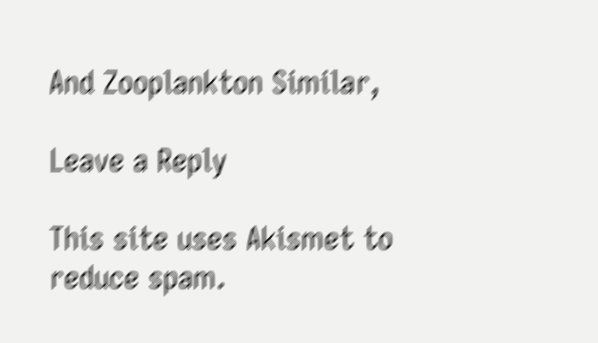And Zooplankton Similar,

Leave a Reply

This site uses Akismet to reduce spam.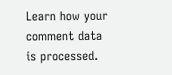Learn how your comment data is processed.